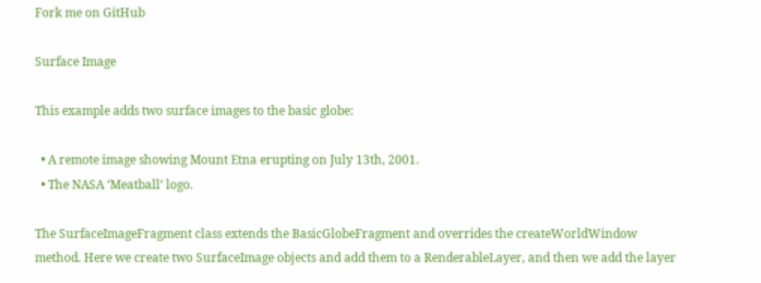Fork me on GitHub

Surface Image

This example adds two surface images to the basic globe:

  • A remote image showing Mount Etna erupting on July 13th, 2001.
  • The NASA ‘Meatball’ logo.

The SurfaceImageFragment class extends the BasicGlobeFragment and overrides the createWorldWindow method. Here we create two SurfaceImage objects and add them to a RenderableLayer, and then we add the layer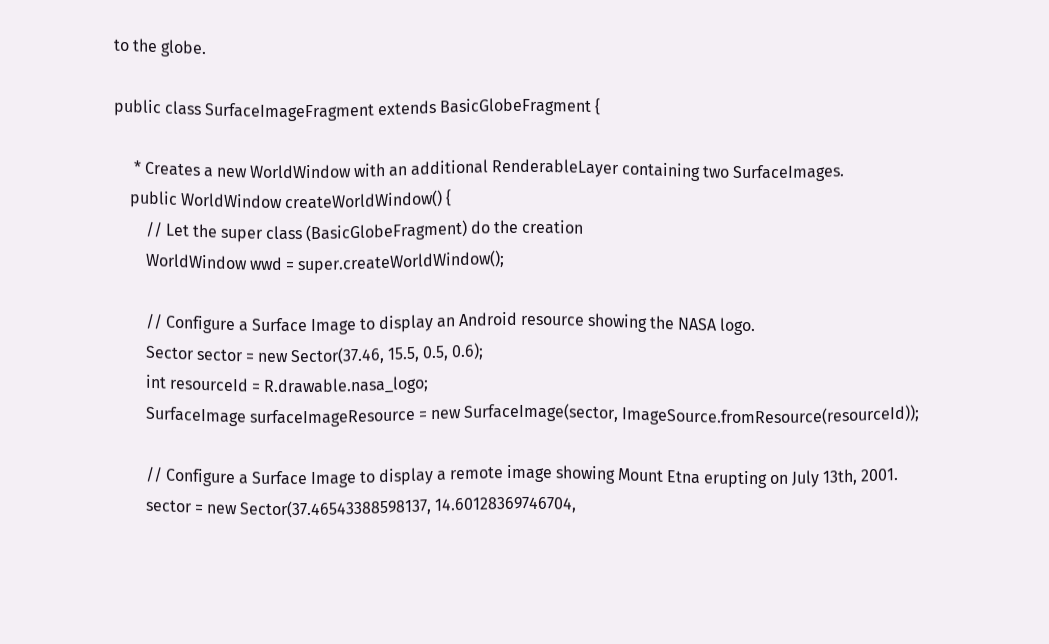to the globe.

public class SurfaceImageFragment extends BasicGlobeFragment {

     * Creates a new WorldWindow with an additional RenderableLayer containing two SurfaceImages.
    public WorldWindow createWorldWindow() {
        // Let the super class (BasicGlobeFragment) do the creation
        WorldWindow wwd = super.createWorldWindow();

        // Configure a Surface Image to display an Android resource showing the NASA logo.
        Sector sector = new Sector(37.46, 15.5, 0.5, 0.6);
        int resourceId = R.drawable.nasa_logo;
        SurfaceImage surfaceImageResource = new SurfaceImage(sector, ImageSource.fromResource(resourceId));

        // Configure a Surface Image to display a remote image showing Mount Etna erupting on July 13th, 2001.
        sector = new Sector(37.46543388598137, 14.60128369746704,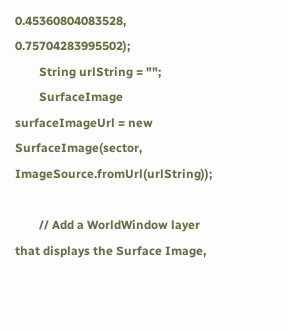0.45360804083528, 0.75704283995502);
        String urlString = "";
        SurfaceImage surfaceImageUrl = new SurfaceImage(sector, ImageSource.fromUrl(urlString));

        // Add a WorldWindow layer that displays the Surface Image,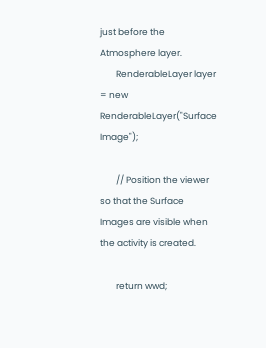just before the Atmosphere layer.
        RenderableLayer layer = new RenderableLayer("Surface Image");

        // Position the viewer so that the Surface Images are visible when the activity is created.

        return wwd;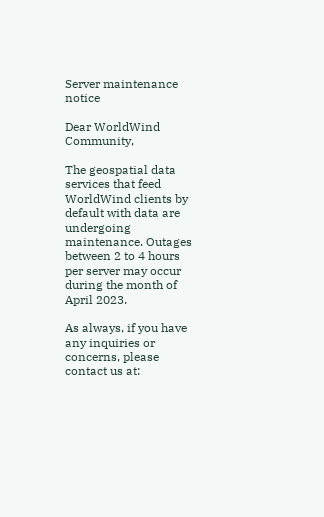Server maintenance notice

Dear WorldWind Community,

The geospatial data services that feed WorldWind clients by default with data are undergoing maintenance. Outages between 2 to 4 hours per server may occur during the month of April 2023.

As always, if you have any inquiries or concerns, please contact us at: